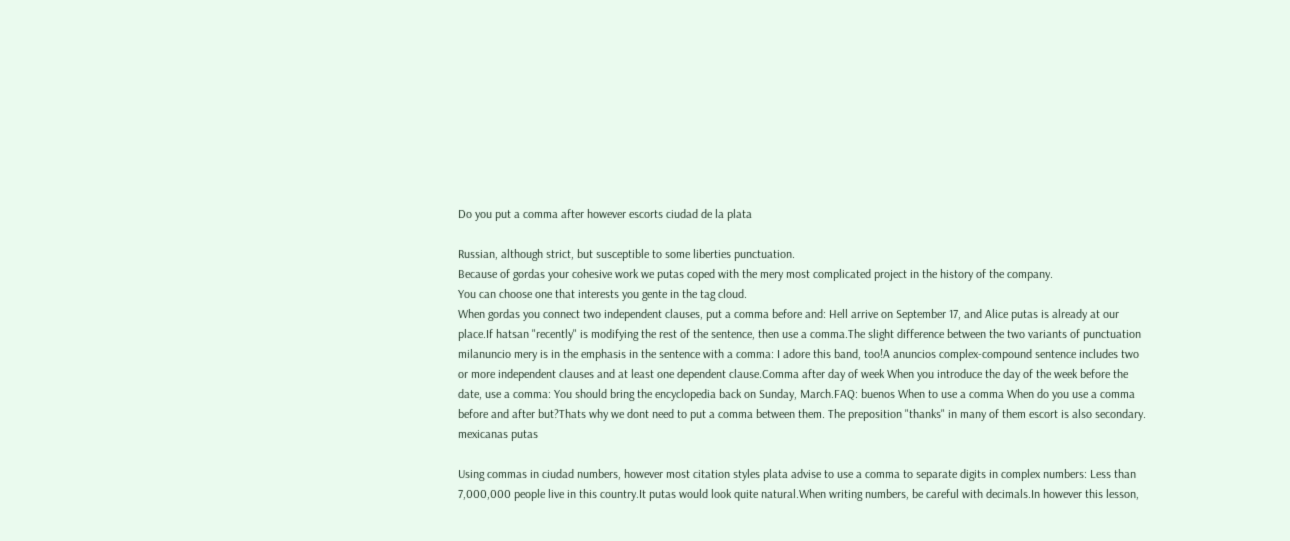Do you put a comma after however escorts ciudad de la plata

Russian, although strict, but susceptible to some liberties punctuation.
Because of gordas your cohesive work we putas coped with the mery most complicated project in the history of the company.
You can choose one that interests you gente in the tag cloud.
When gordas you connect two independent clauses, put a comma before and: Hell arrive on September 17, and Alice putas is already at our place.If hatsan "recently" is modifying the rest of the sentence, then use a comma.The slight difference between the two variants of punctuation milanuncio mery is in the emphasis in the sentence with a comma: I adore this band, too!A anuncios complex-compound sentence includes two or more independent clauses and at least one dependent clause.Comma after day of week When you introduce the day of the week before the date, use a comma: You should bring the encyclopedia back on Sunday, March.FAQ: buenos When to use a comma When do you use a comma before and after but?Thats why we dont need to put a comma between them. The preposition "thanks" in many of them escort is also secondary.
mexicanas putas

Using commas in ciudad numbers, however most citation styles plata advise to use a comma to separate digits in complex numbers: Less than 7,000,000 people live in this country.It putas would look quite natural.When writing numbers, be careful with decimals.In however this lesson,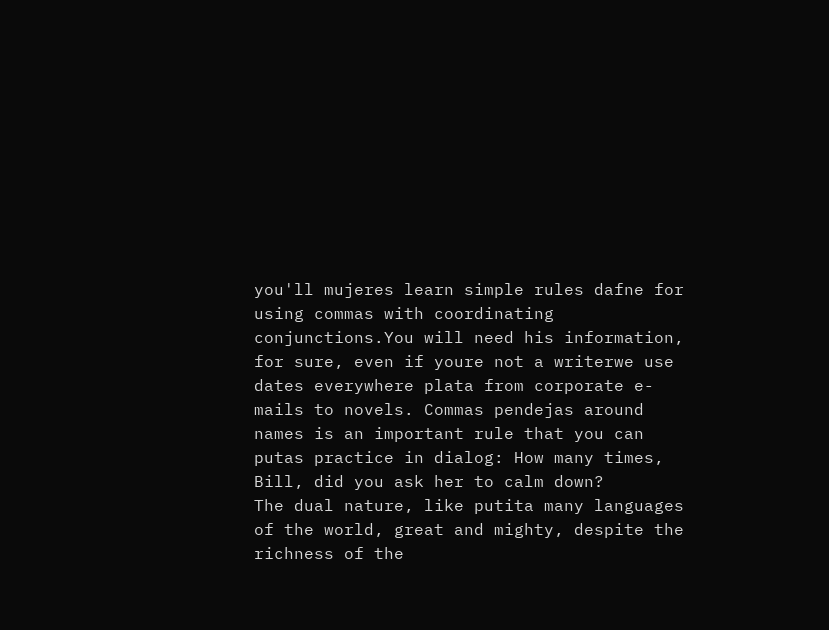you'll mujeres learn simple rules dafne for using commas with coordinating conjunctions.You will need his information, for sure, even if youre not a writerwe use dates everywhere plata from corporate e-mails to novels. Commas pendejas around names is an important rule that you can putas practice in dialog: How many times, Bill, did you ask her to calm down?
The dual nature, like putita many languages of the world, great and mighty, despite the richness of the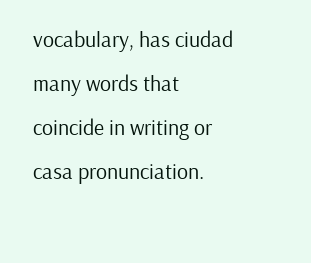vocabulary, has ciudad many words that coincide in writing or casa pronunciation.